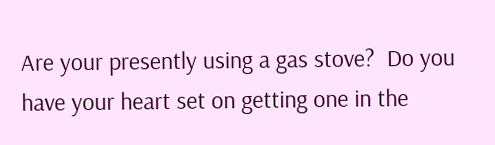Are your presently using a gas stove?  Do you have your heart set on getting one in the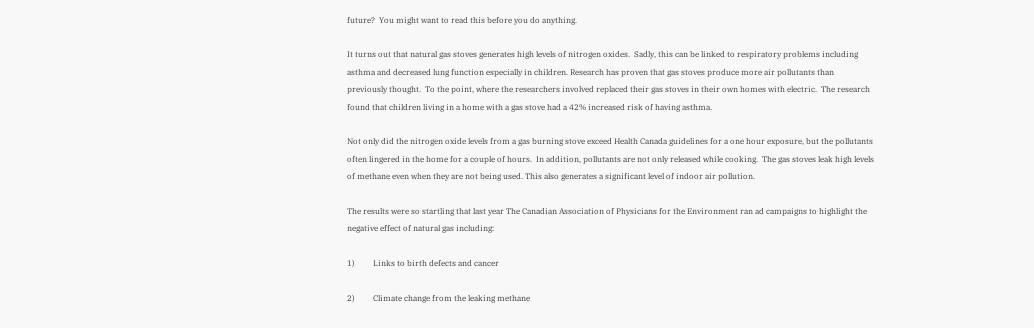future?  You might want to read this before you do anything.

It turns out that natural gas stoves generates high levels of nitrogen oxides.  Sadly, this can be linked to respiratory problems including asthma and decreased lung function especially in children. Research has proven that gas stoves produce more air pollutants than previously thought.  To the point, where the researchers involved replaced their gas stoves in their own homes with electric.  The research found that children living in a home with a gas stove had a 42% increased risk of having asthma.

Not only did the nitrogen oxide levels from a gas burning stove exceed Health Canada guidelines for a one hour exposure, but the pollutants often lingered in the home for a couple of hours.  In addition, pollutants are not only released while cooking.  The gas stoves leak high levels of methane even when they are not being used. This also generates a significant level of indoor air pollution.

The results were so startling that last year The Canadian Association of Physicians for the Environment ran ad campaigns to highlight the negative effect of natural gas including:

1)         Links to birth defects and cancer

2)         Climate change from the leaking methane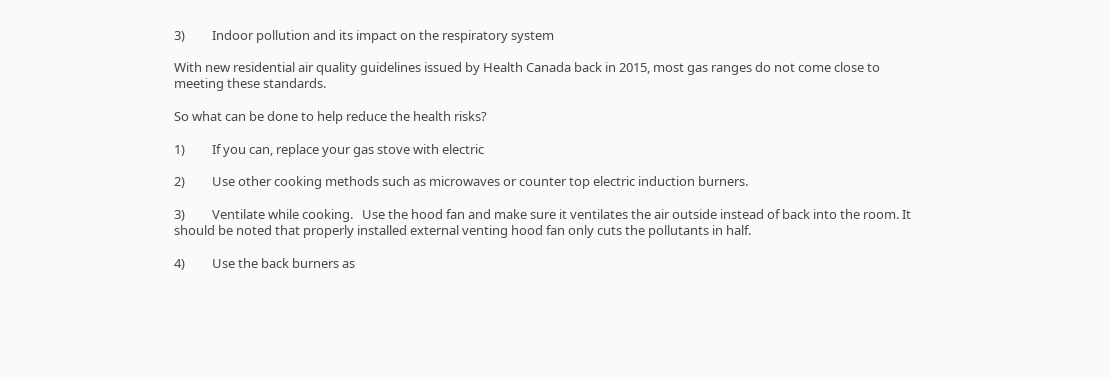3)         Indoor pollution and its impact on the respiratory system

With new residential air quality guidelines issued by Health Canada back in 2015, most gas ranges do not come close to meeting these standards.

So what can be done to help reduce the health risks?

1)         If you can, replace your gas stove with electric

2)         Use other cooking methods such as microwaves or counter top electric induction burners.

3)         Ventilate while cooking.   Use the hood fan and make sure it ventilates the air outside instead of back into the room. It should be noted that properly installed external venting hood fan only cuts the pollutants in half.

4)         Use the back burners as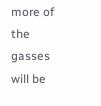more of the gasses will be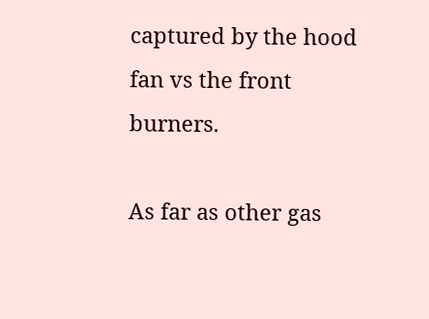captured by the hood fan vs the front burners.

As far as other gas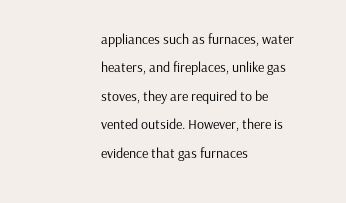appliances such as furnaces, water heaters, and fireplaces, unlike gas stoves, they are required to be vented outside. However, there is evidence that gas furnaces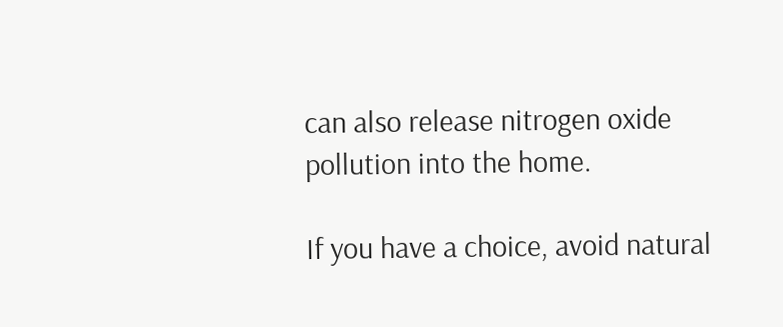can also release nitrogen oxide pollution into the home.

If you have a choice, avoid natural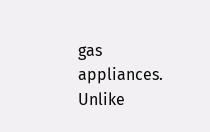gas appliances.  Unlike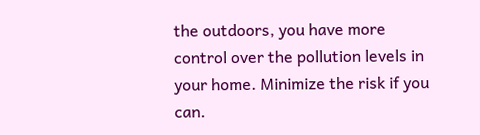the outdoors, you have more control over the pollution levels in your home. Minimize the risk if you can.